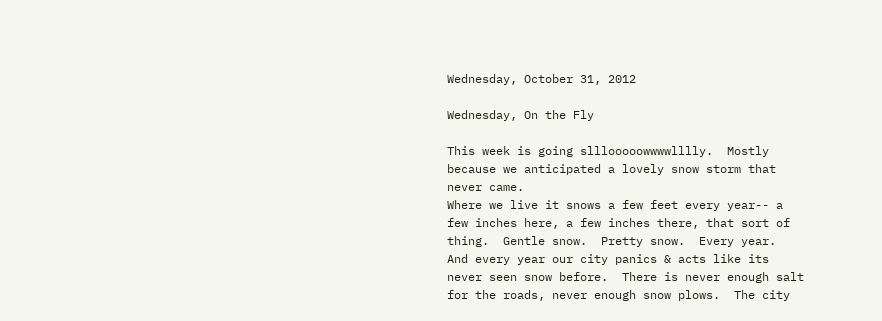Wednesday, October 31, 2012

Wednesday, On the Fly

This week is going slllooooowwwwlllly.  Mostly because we anticipated a lovely snow storm that never came.
Where we live it snows a few feet every year-- a few inches here, a few inches there, that sort of thing.  Gentle snow.  Pretty snow.  Every year.  And every year our city panics & acts like its never seen snow before.  There is never enough salt for the roads, never enough snow plows.  The city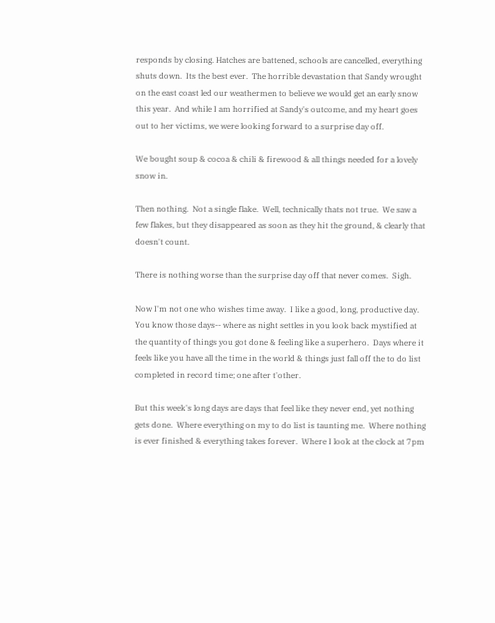responds by closing. Hatches are battened, schools are cancelled, everything shuts down.  Its the best ever.  The horrible devastation that Sandy wrought on the east coast led our weathermen to believe we would get an early snow this year.  And while I am horrified at Sandy's outcome, and my heart goes out to her victims, we were looking forward to a surprise day off.

We bought soup & cocoa & chili & firewood & all things needed for a lovely snow in.

Then nothing.  Not a single flake.  Well, technically thats not true.  We saw a few flakes, but they disappeared as soon as they hit the ground, & clearly that doesn't count.

There is nothing worse than the surprise day off that never comes.  Sigh.

Now I'm not one who wishes time away.  I like a good, long, productive day.  You know those days-- where as night settles in you look back mystified at the quantity of things you got done & feeling like a superhero.  Days where it feels like you have all the time in the world & things just fall off the to do list completed in record time; one after t'other.

But this week's long days are days that feel like they never end, yet nothing gets done.  Where everything on my to do list is taunting me.  Where nothing is ever finished & everything takes forever.  Where I look at the clock at 7pm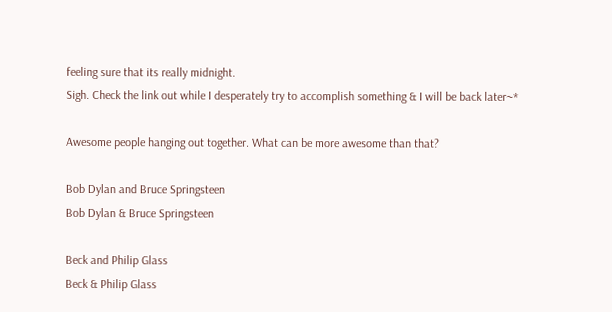feeling sure that its really midnight.
Sigh. Check the link out while I desperately try to accomplish something & I will be back later~*

Awesome people hanging out together. What can be more awesome than that?

Bob Dylan and Bruce Springsteen
Bob Dylan & Bruce Springsteen

Beck and Philip Glass
Beck & Philip Glass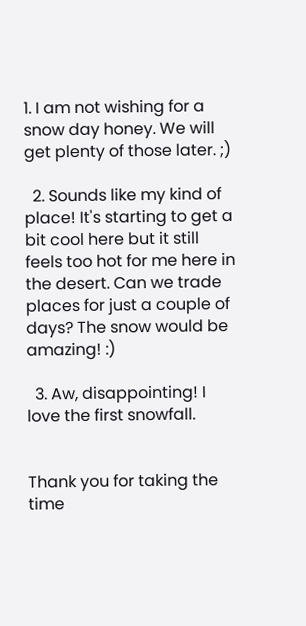1. I am not wishing for a snow day honey. We will get plenty of those later. ;)

  2. Sounds like my kind of place! It's starting to get a bit cool here but it still feels too hot for me here in the desert. Can we trade places for just a couple of days? The snow would be amazing! :)

  3. Aw, disappointing! I love the first snowfall.


Thank you for taking the time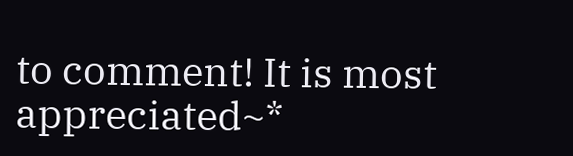to comment! It is most appreciated~*